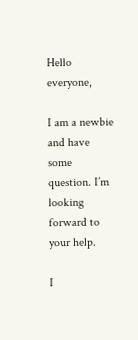Hello everyone,

I am a newbie and have some question. I’m looking forward to your help.

I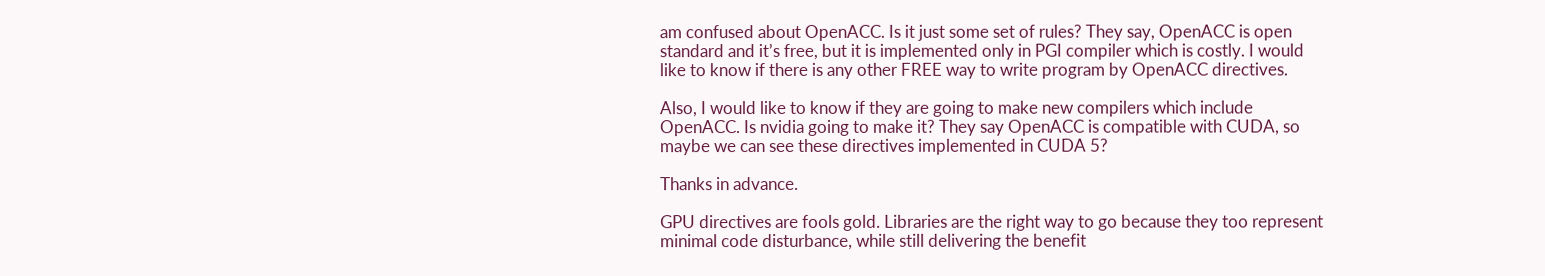am confused about OpenACC. Is it just some set of rules? They say, OpenACC is open standard and it’s free, but it is implemented only in PGI compiler which is costly. I would like to know if there is any other FREE way to write program by OpenACC directives.

Also, I would like to know if they are going to make new compilers which include OpenACC. Is nvidia going to make it? They say OpenACC is compatible with CUDA, so maybe we can see these directives implemented in CUDA 5?

Thanks in advance.

GPU directives are fools gold. Libraries are the right way to go because they too represent minimal code disturbance, while still delivering the benefit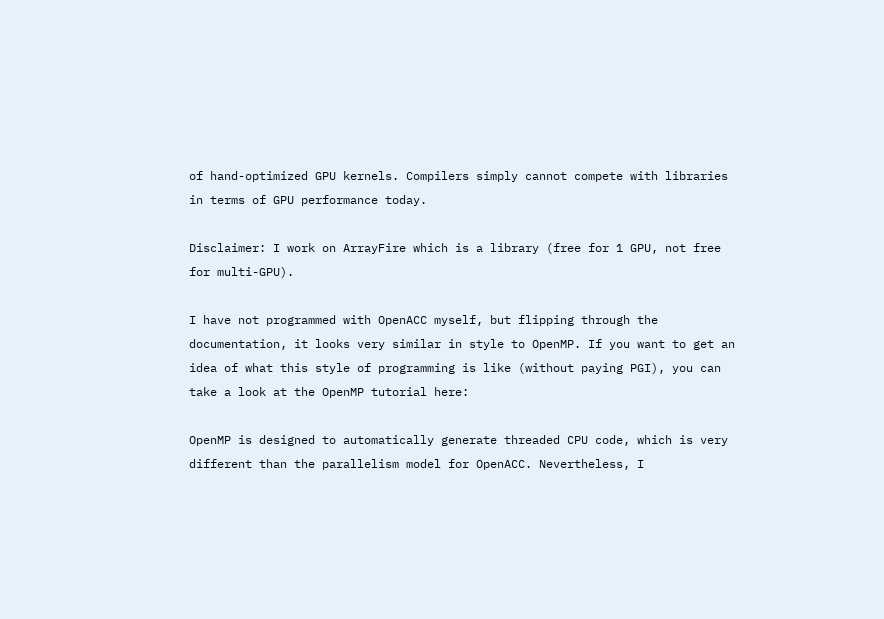of hand-optimized GPU kernels. Compilers simply cannot compete with libraries in terms of GPU performance today.

Disclaimer: I work on ArrayFire which is a library (free for 1 GPU, not free for multi-GPU).

I have not programmed with OpenACC myself, but flipping through the documentation, it looks very similar in style to OpenMP. If you want to get an idea of what this style of programming is like (without paying PGI), you can take a look at the OpenMP tutorial here:

OpenMP is designed to automatically generate threaded CPU code, which is very different than the parallelism model for OpenACC. Nevertheless, I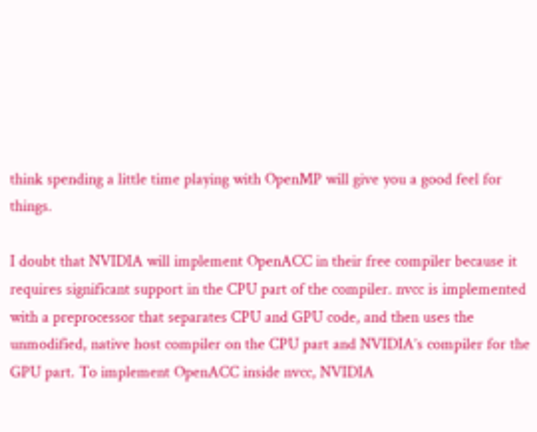think spending a little time playing with OpenMP will give you a good feel for things.

I doubt that NVIDIA will implement OpenACC in their free compiler because it requires significant support in the CPU part of the compiler. nvcc is implemented with a preprocessor that separates CPU and GPU code, and then uses the unmodified, native host compiler on the CPU part and NVIDIA’s compiler for the GPU part. To implement OpenACC inside nvcc, NVIDIA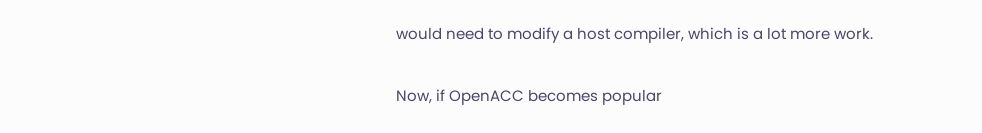would need to modify a host compiler, which is a lot more work.

Now, if OpenACC becomes popular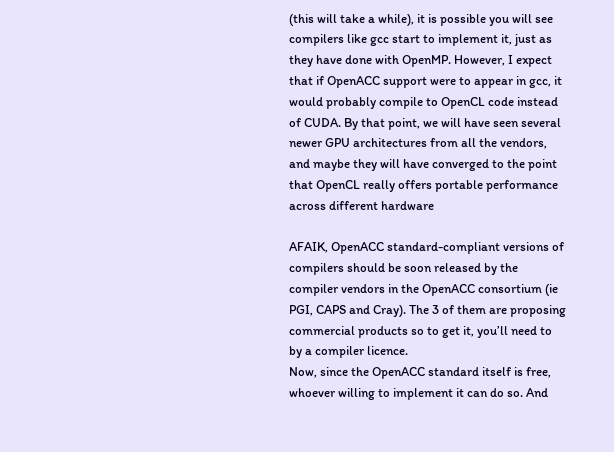(this will take a while), it is possible you will see compilers like gcc start to implement it, just as they have done with OpenMP. However, I expect that if OpenACC support were to appear in gcc, it would probably compile to OpenCL code instead of CUDA. By that point, we will have seen several newer GPU architectures from all the vendors, and maybe they will have converged to the point that OpenCL really offers portable performance across different hardware

AFAIK, OpenACC standard-compliant versions of compilers should be soon released by the compiler vendors in the OpenACC consortium (ie PGI, CAPS and Cray). The 3 of them are proposing commercial products so to get it, you’ll need to by a compiler licence.
Now, since the OpenACC standard itself is free, whoever willing to implement it can do so. And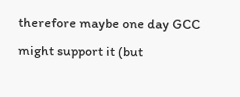therefore maybe one day GCC might support it (but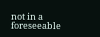not in a foreseeable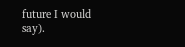future I would say).